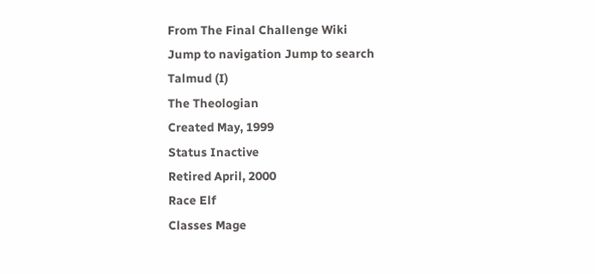From The Final Challenge Wiki
Jump to navigation Jump to search
Talmud (I)
The Theologian
Created May, 1999
Status Inactive
Retired April, 2000
Race Elf
Classes Mage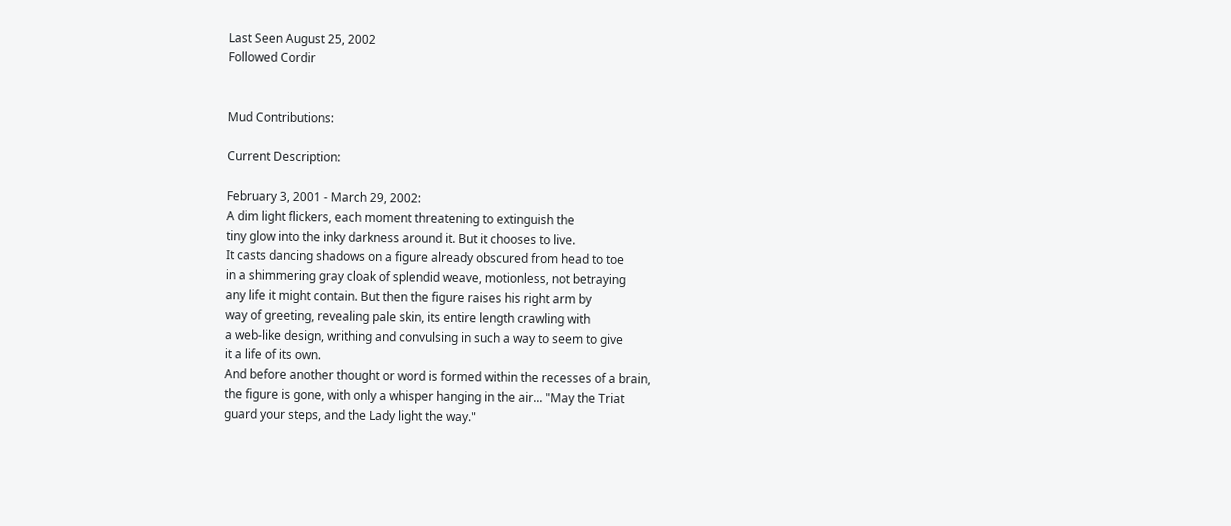Last Seen August 25, 2002
Followed Cordir


Mud Contributions:

Current Description:

February 3, 2001 - March 29, 2002:
A dim light flickers, each moment threatening to extinguish the
tiny glow into the inky darkness around it. But it chooses to live.
It casts dancing shadows on a figure already obscured from head to toe
in a shimmering gray cloak of splendid weave, motionless, not betraying
any life it might contain. But then the figure raises his right arm by
way of greeting, revealing pale skin, its entire length crawling with
a web-like design, writhing and convulsing in such a way to seem to give
it a life of its own.
And before another thought or word is formed within the recesses of a brain,
the figure is gone, with only a whisper hanging in the air... "May the Triat
guard your steps, and the Lady light the way."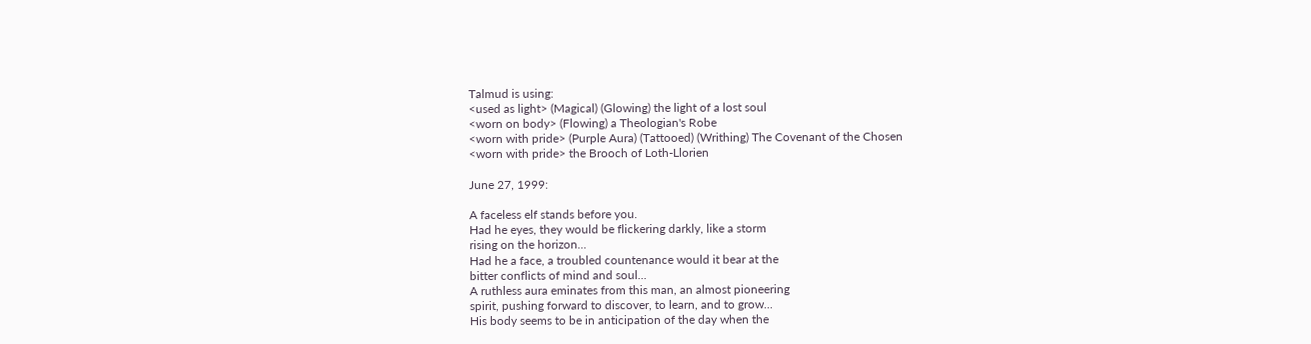Talmud is using:
<used as light> (Magical) (Glowing) the light of a lost soul
<worn on body> (Flowing) a Theologian's Robe
<worn with pride> (Purple Aura) (Tattooed) (Writhing) The Covenant of the Chosen
<worn with pride> the Brooch of Loth-Llorien

June 27, 1999:

A faceless elf stands before you.
Had he eyes, they would be flickering darkly, like a storm
rising on the horizon...
Had he a face, a troubled countenance would it bear at the
bitter conflicts of mind and soul...
A ruthless aura eminates from this man, an almost pioneering
spirit, pushing forward to discover, to learn, and to grow...
His body seems to be in anticipation of the day when the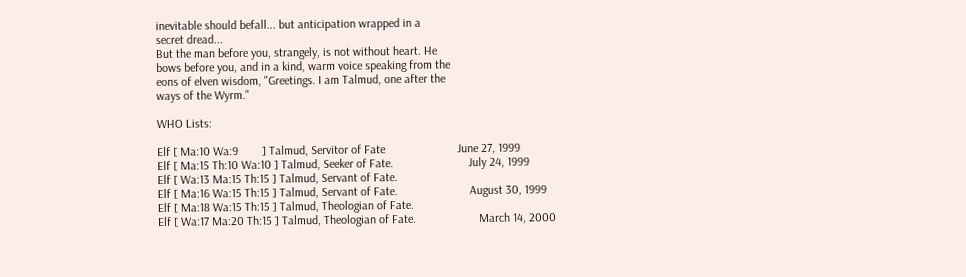inevitable should befall... but anticipation wrapped in a
secret dread...
But the man before you, strangely, is not without heart. He
bows before you, and in a kind, warm voice speaking from the
eons of elven wisdom, "Greetings. I am Talmud, one after the
ways of the Wyrm."

WHO Lists:

Elf [ Ma:10 Wa:9        ] Talmud, Servitor of Fate                        June 27, 1999
Elf [ Ma:15 Th:10 Wa:10 ] Talmud, Seeker of Fate.                         July 24, 1999
Elf [ Wa:13 Ma:15 Th:15 ] Talmud, Servant of Fate.
Elf [ Ma:16 Wa:15 Th:15 ] Talmud, Servant of Fate.                        August 30, 1999
Elf [ Ma:18 Wa:15 Th:15 ] Talmud, Theologian of Fate.
Elf [ Wa:17 Ma:20 Th:15 ] Talmud, Theologian of Fate.                     March 14, 2000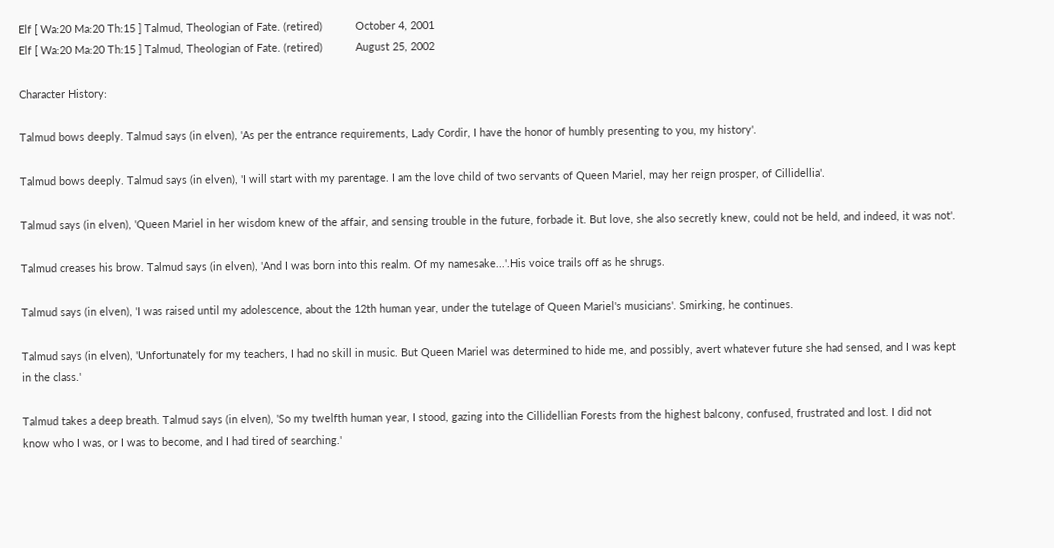Elf [ Wa:20 Ma:20 Th:15 ] Talmud, Theologian of Fate. (retired)           October 4, 2001
Elf [ Wa:20 Ma:20 Th:15 ] Talmud, Theologian of Fate. (retired)           August 25, 2002

Character History:

Talmud bows deeply. Talmud says (in elven), 'As per the entrance requirements, Lady Cordir, I have the honor of humbly presenting to you, my history'.

Talmud bows deeply. Talmud says (in elven), 'I will start with my parentage. I am the love child of two servants of Queen Mariel, may her reign prosper, of Cillidellia'.

Talmud says (in elven), 'Queen Mariel in her wisdom knew of the affair, and sensing trouble in the future, forbade it. But love, she also secretly knew, could not be held, and indeed, it was not'.

Talmud creases his brow. Talmud says (in elven), 'And I was born into this realm. Of my namesake...'.His voice trails off as he shrugs.

Talmud says (in elven), 'I was raised until my adolescence, about the 12th human year, under the tutelage of Queen Mariel's musicians'. Smirking, he continues.

Talmud says (in elven), 'Unfortunately for my teachers, I had no skill in music. But Queen Mariel was determined to hide me, and possibly, avert whatever future she had sensed, and I was kept in the class.'

Talmud takes a deep breath. Talmud says (in elven), 'So my twelfth human year, I stood, gazing into the Cillidellian Forests from the highest balcony, confused, frustrated and lost. I did not know who I was, or I was to become, and I had tired of searching.'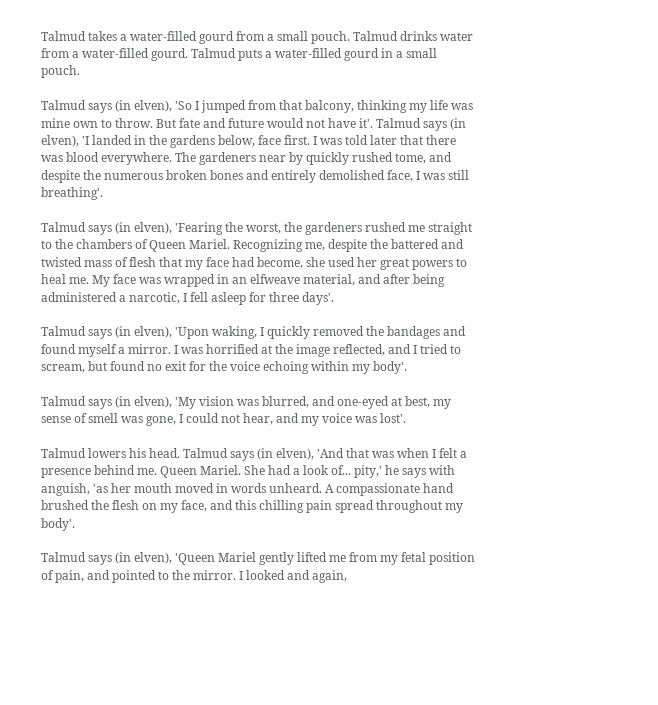Talmud takes a water-filled gourd from a small pouch. Talmud drinks water from a water-filled gourd. Talmud puts a water-filled gourd in a small pouch.

Talmud says (in elven), 'So I jumped from that balcony, thinking my life was mine own to throw. But fate and future would not have it'. Talmud says (in elven), 'I landed in the gardens below, face first. I was told later that there was blood everywhere. The gardeners near by quickly rushed tome, and despite the numerous broken bones and entirely demolished face, I was still breathing'.

Talmud says (in elven), 'Fearing the worst, the gardeners rushed me straight to the chambers of Queen Mariel. Recognizing me, despite the battered and twisted mass of flesh that my face had become, she used her great powers to heal me. My face was wrapped in an elfweave material, and after being administered a narcotic, I fell asleep for three days'.

Talmud says (in elven), 'Upon waking, I quickly removed the bandages and found myself a mirror. I was horrified at the image reflected, and I tried to scream, but found no exit for the voice echoing within my body'.

Talmud says (in elven), 'My vision was blurred, and one-eyed at best, my sense of smell was gone, I could not hear, and my voice was lost'.

Talmud lowers his head. Talmud says (in elven), 'And that was when I felt a presence behind me. Queen Mariel. She had a look of... pity,' he says with anguish, 'as her mouth moved in words unheard. A compassionate hand brushed the flesh on my face, and this chilling pain spread throughout my body'.

Talmud says (in elven), 'Queen Mariel gently lifted me from my fetal position of pain, and pointed to the mirror. I looked and again,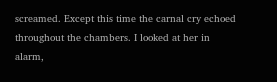screamed. Except this time the carnal cry echoed throughout the chambers. I looked at her in alarm,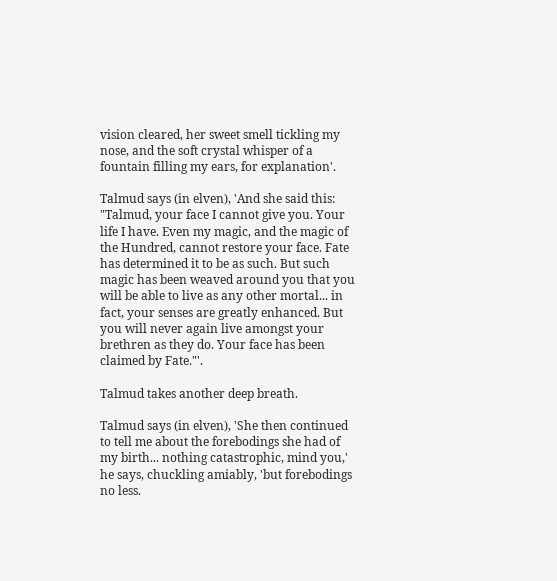vision cleared, her sweet smell tickling my nose, and the soft crystal whisper of a fountain filling my ears, for explanation'.

Talmud says (in elven), 'And she said this: "Talmud, your face I cannot give you. Your life I have. Even my magic, and the magic of the Hundred, cannot restore your face. Fate has determined it to be as such. But such magic has been weaved around you that you will be able to live as any other mortal... in fact, your senses are greatly enhanced. But you will never again live amongst your brethren as they do. Your face has been claimed by Fate."'.

Talmud takes another deep breath.

Talmud says (in elven), 'She then continued to tell me about the forebodings she had of my birth... nothing catastrophic, mind you,' he says, chuckling amiably, 'but forebodings no less.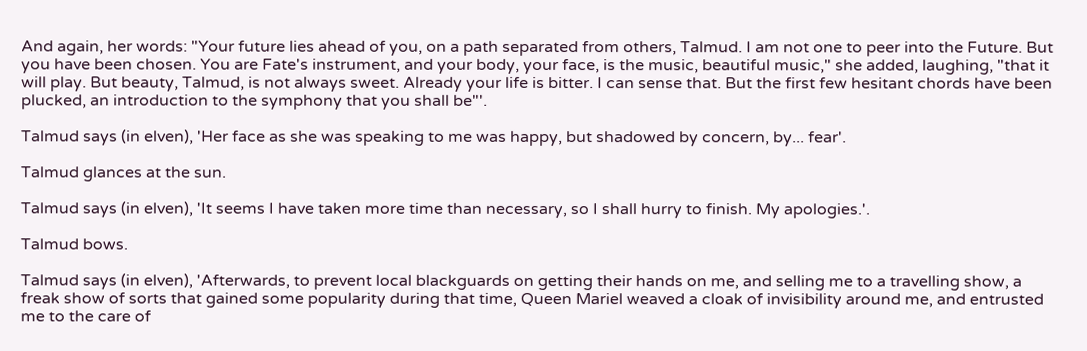And again, her words: "Your future lies ahead of you, on a path separated from others, Talmud. I am not one to peer into the Future. But you have been chosen. You are Fate's instrument, and your body, your face, is the music, beautiful music," she added, laughing, "that it will play. But beauty, Talmud, is not always sweet. Already your life is bitter. I can sense that. But the first few hesitant chords have been plucked, an introduction to the symphony that you shall be"'.

Talmud says (in elven), 'Her face as she was speaking to me was happy, but shadowed by concern, by... fear'.

Talmud glances at the sun.

Talmud says (in elven), 'It seems I have taken more time than necessary, so I shall hurry to finish. My apologies.'.

Talmud bows.

Talmud says (in elven), 'Afterwards, to prevent local blackguards on getting their hands on me, and selling me to a travelling show, a freak show of sorts that gained some popularity during that time, Queen Mariel weaved a cloak of invisibility around me, and entrusted me to the care of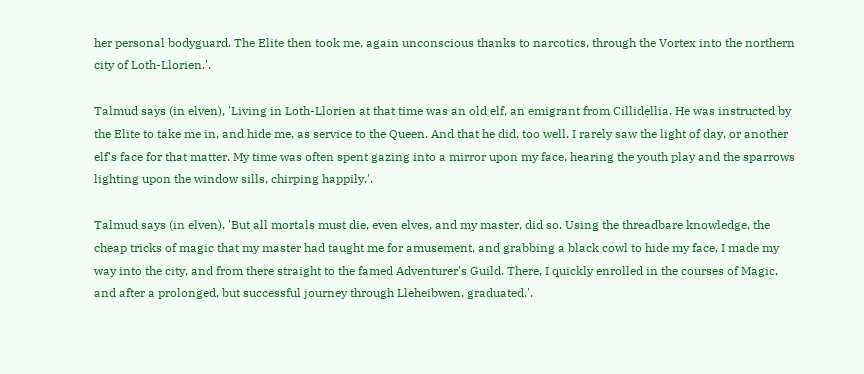her personal bodyguard. The Elite then took me, again unconscious thanks to narcotics, through the Vortex into the northern city of Loth-Llorien.'.

Talmud says (in elven), 'Living in Loth-Llorien at that time was an old elf, an emigrant from Cillidellia. He was instructed by the Elite to take me in, and hide me, as service to the Queen. And that he did, too well. I rarely saw the light of day, or another elf's face for that matter. My time was often spent gazing into a mirror upon my face, hearing the youth play and the sparrows lighting upon the window sills, chirping happily.'.

Talmud says (in elven), 'But all mortals must die, even elves, and my master, did so. Using the threadbare knowledge, the cheap tricks of magic that my master had taught me for amusement, and grabbing a black cowl to hide my face, I made my way into the city, and from there straight to the famed Adventurer's Guild. There, I quickly enrolled in the courses of Magic, and after a prolonged, but successful journey through Lleheibwen, graduated.'.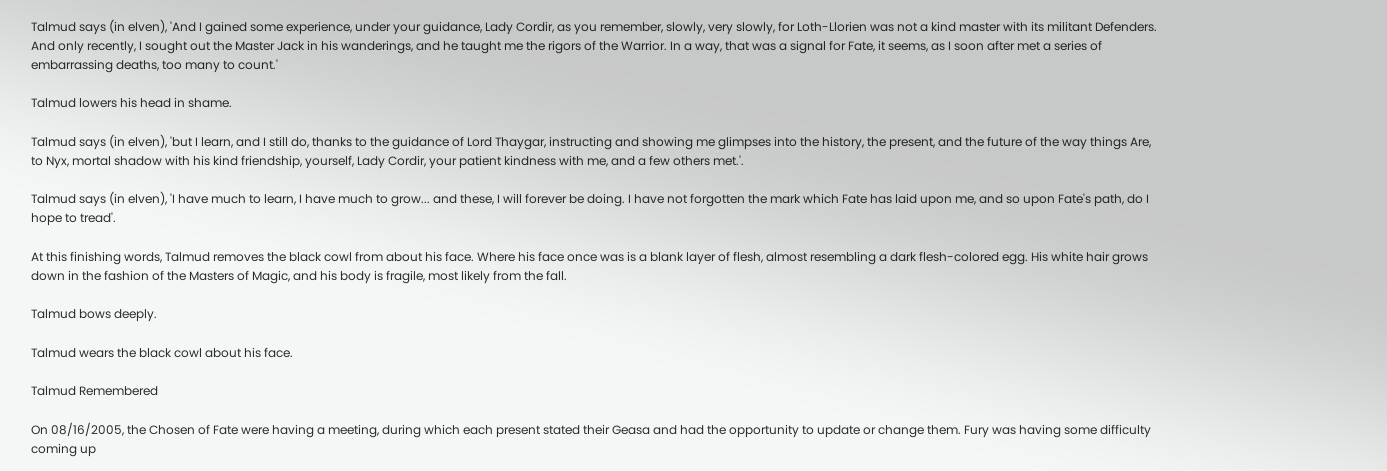Talmud says (in elven), 'And I gained some experience, under your guidance, Lady Cordir, as you remember, slowly, very slowly, for Loth-Llorien was not a kind master with its militant Defenders. And only recently, I sought out the Master Jack in his wanderings, and he taught me the rigors of the Warrior. In a way, that was a signal for Fate, it seems, as I soon after met a series of embarrassing deaths, too many to count.'

Talmud lowers his head in shame.

Talmud says (in elven), 'but I learn, and I still do, thanks to the guidance of Lord Thaygar, instructing and showing me glimpses into the history, the present, and the future of the way things Are, to Nyx, mortal shadow with his kind friendship, yourself, Lady Cordir, your patient kindness with me, and a few others met.'.

Talmud says (in elven), 'I have much to learn, I have much to grow... and these, I will forever be doing. I have not forgotten the mark which Fate has laid upon me, and so upon Fate's path, do I hope to tread'.

At this finishing words, Talmud removes the black cowl from about his face. Where his face once was is a blank layer of flesh, almost resembling a dark flesh-colored egg. His white hair grows down in the fashion of the Masters of Magic, and his body is fragile, most likely from the fall.

Talmud bows deeply.

Talmud wears the black cowl about his face.

Talmud Remembered

On 08/16/2005, the Chosen of Fate were having a meeting, during which each present stated their Geasa and had the opportunity to update or change them. Fury was having some difficulty coming up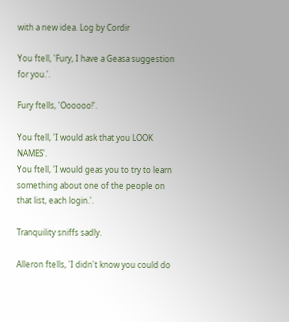with a new idea. Log by Cordir

You ftell, 'Fury, I have a Geasa suggestion for you.'.

Fury ftells, 'Oooooo!'.

You ftell, 'I would ask that you LOOK NAMES'.
You ftell, 'I would geas you to try to learn something about one of the people on that list, each login.'.

Tranquility sniffs sadly.

Alleron ftells, 'I didn't know you could do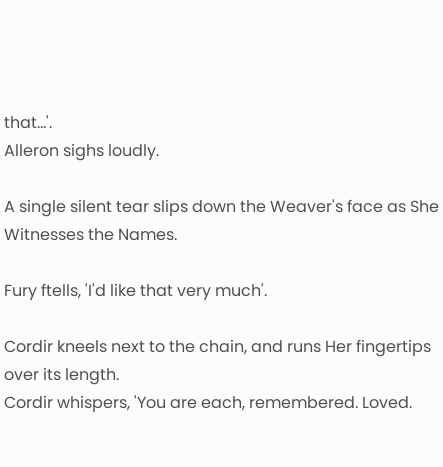that...'.
Alleron sighs loudly.

A single silent tear slips down the Weaver's face as She Witnesses the Names.

Fury ftells, 'I'd like that very much'.

Cordir kneels next to the chain, and runs Her fingertips over its length.
Cordir whispers, 'You are each, remembered. Loved.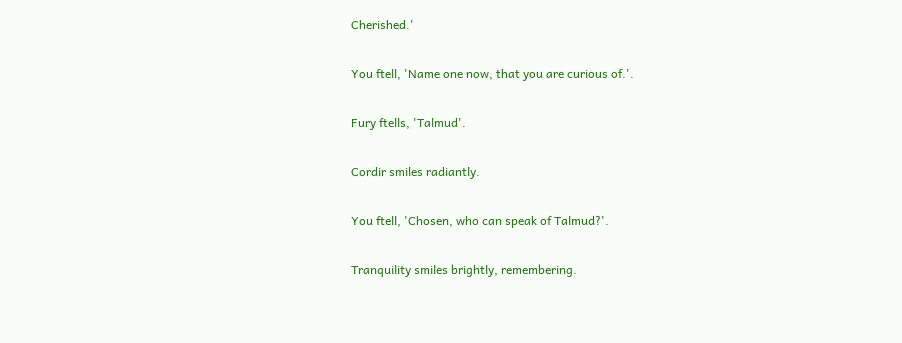Cherished.'

You ftell, 'Name one now, that you are curious of.'.

Fury ftells, 'Talmud'.

Cordir smiles radiantly.

You ftell, 'Chosen, who can speak of Talmud?'.

Tranquility smiles brightly, remembering.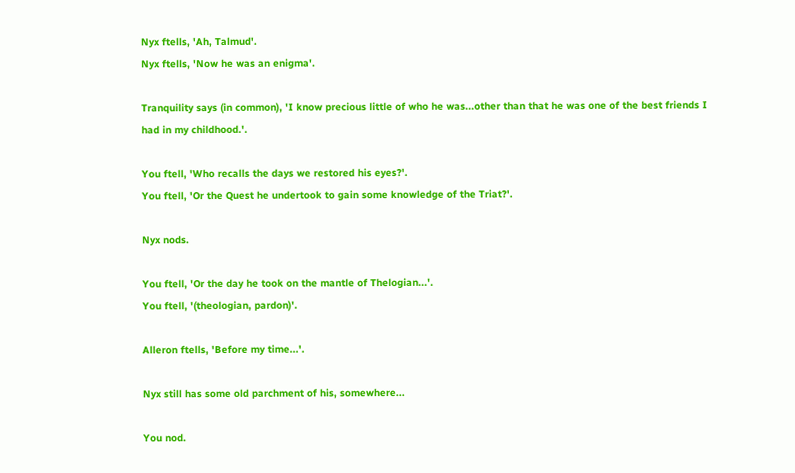Nyx ftells, 'Ah, Talmud'.
Nyx ftells, 'Now he was an enigma'.

Tranquility says (in common), 'I know precious little of who he was...other than that he was one of the best friends I had in my childhood.'.

You ftell, 'Who recalls the days we restored his eyes?'.
You ftell, 'Or the Quest he undertook to gain some knowledge of the Triat?'.

Nyx nods.

You ftell, 'Or the day he took on the mantle of Thelogian...'.
You ftell, '(theologian, pardon)'.

Alleron ftells, 'Before my time...'.

Nyx still has some old parchment of his, somewhere...

You nod.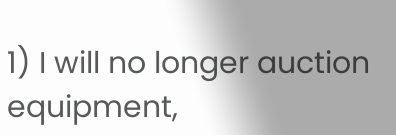1) I will no longer auction equipment,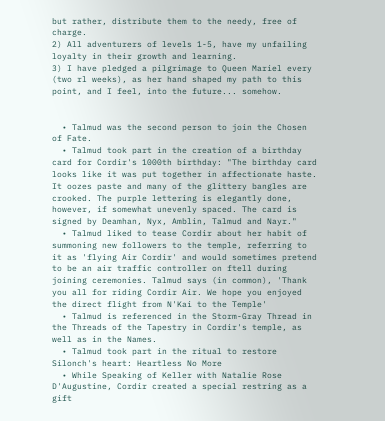but rather, distribute them to the needy, free of charge.
2) All adventurers of levels 1-5, have my unfailing loyalty in their growth and learning.
3) I have pledged a pilgrimage to Queen Mariel every (two rl weeks), as her hand shaped my path to this point, and I feel, into the future... somehow.


  • Talmud was the second person to join the Chosen of Fate.
  • Talmud took part in the creation of a birthday card for Cordir's 1000th birthday: "The birthday card looks like it was put together in affectionate haste. It oozes paste and many of the glittery bangles are crooked. The purple lettering is elegantly done, however, if somewhat unevenly spaced. The card is signed by Deamhan, Nyx, Amblin, Talmud and Nayr."
  • Talmud liked to tease Cordir about her habit of summoning new followers to the temple, referring to it as 'flying Air Cordir' and would sometimes pretend to be an air traffic controller on ftell during joining ceremonies. Talmud says (in common), 'Thank you all for riding Cordir Air. We hope you enjoyed the direct flight from N'Kai to the Temple'
  • Talmud is referenced in the Storm-Gray Thread in the Threads of the Tapestry in Cordir's temple, as well as in the Names.
  • Talmud took part in the ritual to restore Silonch's heart: Heartless No More
  • While Speaking of Keller with Natalie Rose D'Augustine, Cordir created a special restring as a gift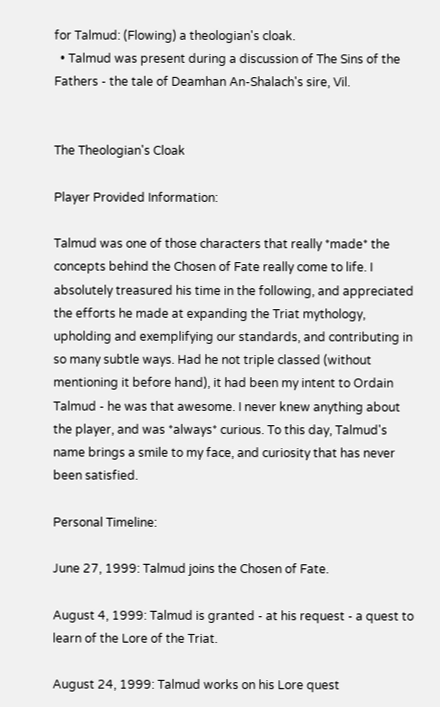for Talmud: (Flowing) a theologian's cloak.
  • Talmud was present during a discussion of The Sins of the Fathers - the tale of Deamhan An-Shalach's sire, Vil.


The Theologian's Cloak

Player Provided Information:

Talmud was one of those characters that really *made* the concepts behind the Chosen of Fate really come to life. I absolutely treasured his time in the following, and appreciated the efforts he made at expanding the Triat mythology, upholding and exemplifying our standards, and contributing in so many subtle ways. Had he not triple classed (without mentioning it before hand), it had been my intent to Ordain Talmud - he was that awesome. I never knew anything about the player, and was *always* curious. To this day, Talmud's name brings a smile to my face, and curiosity that has never been satisfied.

Personal Timeline:

June 27, 1999: Talmud joins the Chosen of Fate.

August 4, 1999: Talmud is granted - at his request - a quest to learn of the Lore of the Triat.

August 24, 1999: Talmud works on his Lore quest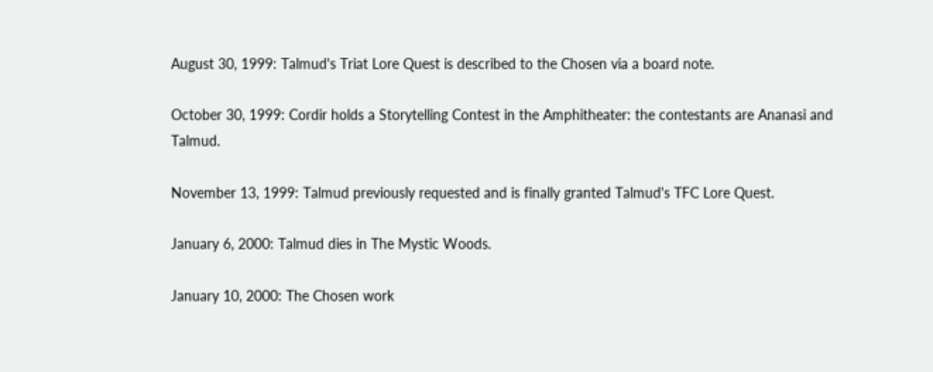August 30, 1999: Talmud's Triat Lore Quest is described to the Chosen via a board note.

October 30, 1999: Cordir holds a Storytelling Contest in the Amphitheater: the contestants are Ananasi and Talmud.

November 13, 1999: Talmud previously requested and is finally granted Talmud's TFC Lore Quest.

January 6, 2000: Talmud dies in The Mystic Woods.

January 10, 2000: The Chosen work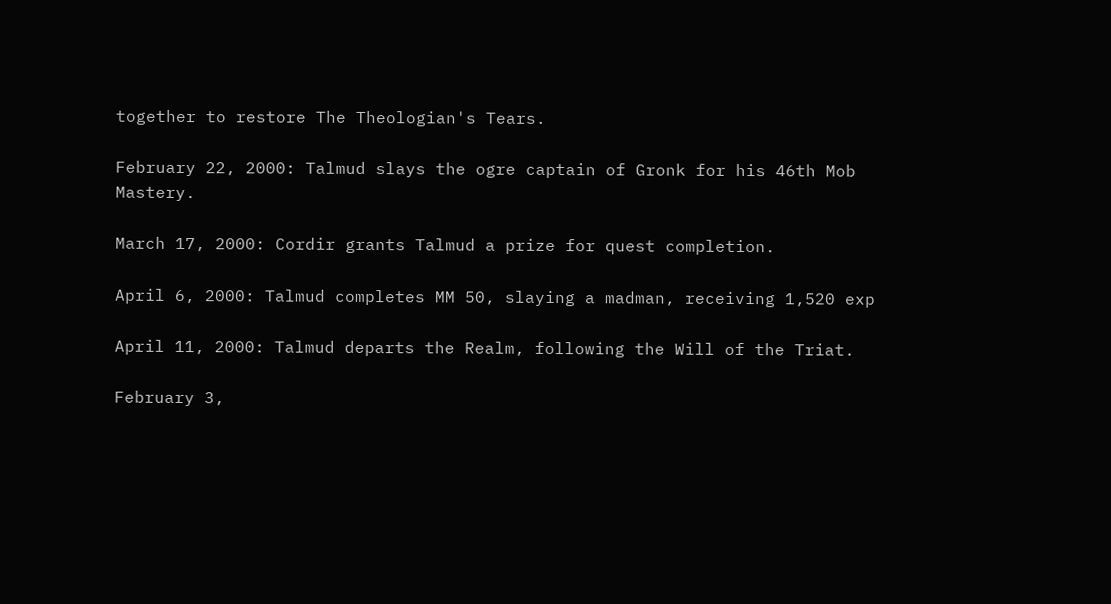together to restore The Theologian's Tears.

February 22, 2000: Talmud slays the ogre captain of Gronk for his 46th Mob Mastery.

March 17, 2000: Cordir grants Talmud a prize for quest completion.

April 6, 2000: Talmud completes MM 50, slaying a madman, receiving 1,520 exp

April 11, 2000: Talmud departs the Realm, following the Will of the Triat.

February 3,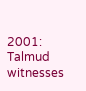2001: Talmud witnesses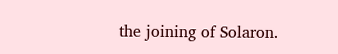the joining of Solaron.